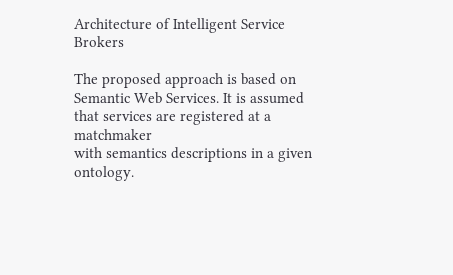Architecture of Intelligent Service Brokers

The proposed approach is based on Semantic Web Services. It is assumed that services are registered at a matchmaker
with semantics descriptions in a given ontology.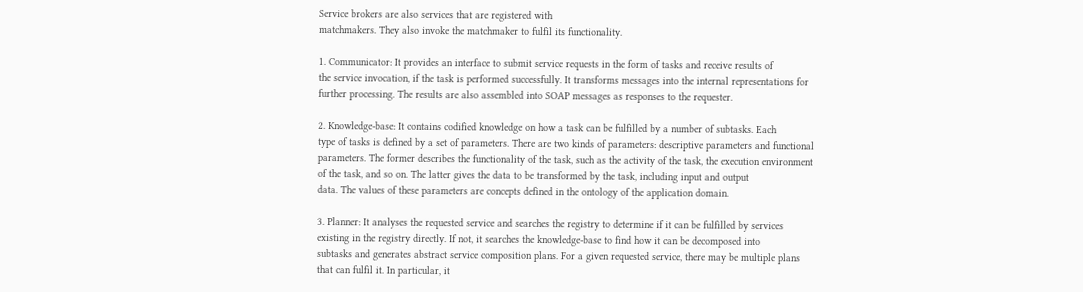Service brokers are also services that are registered with
matchmakers. They also invoke the matchmaker to fulfil its functionality.

1. Communicator: It provides an interface to submit service requests in the form of tasks and receive results of
the service invocation, if the task is performed successfully. It transforms messages into the internal representations for
further processing. The results are also assembled into SOAP messages as responses to the requester.

2. Knowledge-base: It contains codified knowledge on how a task can be fulfilled by a number of subtasks. Each
type of tasks is defined by a set of parameters. There are two kinds of parameters: descriptive parameters and functional
parameters. The former describes the functionality of the task, such as the activity of the task, the execution environment
of the task, and so on. The latter gives the data to be transformed by the task, including input and output
data. The values of these parameters are concepts defined in the ontology of the application domain.

3. Planner: It analyses the requested service and searches the registry to determine if it can be fulfilled by services
existing in the registry directly. If not, it searches the knowledge-base to find how it can be decomposed into
subtasks and generates abstract service composition plans. For a given requested service, there may be multiple plans
that can fulfil it. In particular, it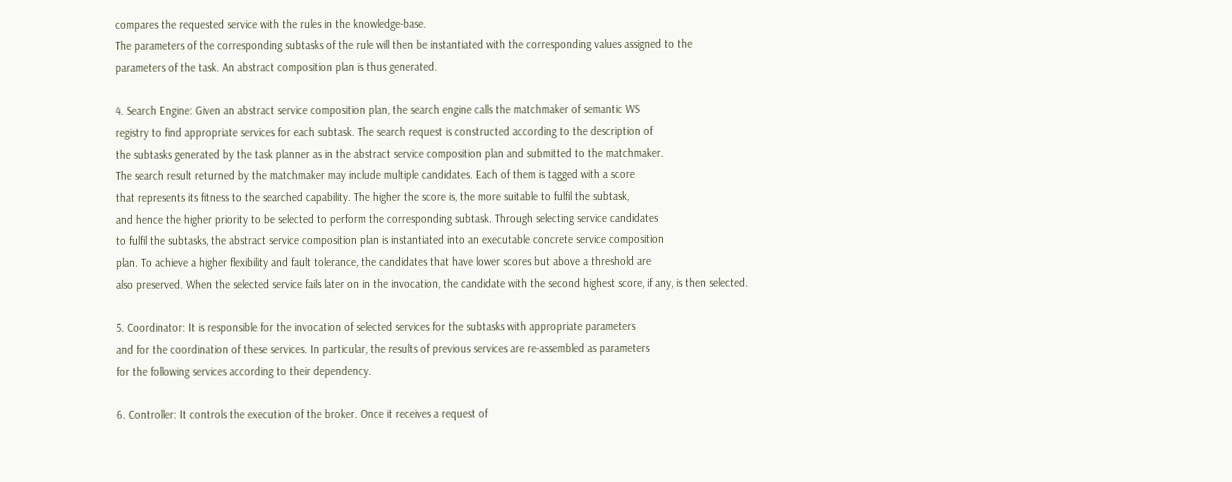compares the requested service with the rules in the knowledge-base.
The parameters of the corresponding subtasks of the rule will then be instantiated with the corresponding values assigned to the
parameters of the task. An abstract composition plan is thus generated.

4. Search Engine: Given an abstract service composition plan, the search engine calls the matchmaker of semantic WS
registry to find appropriate services for each subtask. The search request is constructed according to the description of
the subtasks generated by the task planner as in the abstract service composition plan and submitted to the matchmaker.
The search result returned by the matchmaker may include multiple candidates. Each of them is tagged with a score
that represents its fitness to the searched capability. The higher the score is, the more suitable to fulfil the subtask,
and hence the higher priority to be selected to perform the corresponding subtask. Through selecting service candidates
to fulfil the subtasks, the abstract service composition plan is instantiated into an executable concrete service composition
plan. To achieve a higher flexibility and fault tolerance, the candidates that have lower scores but above a threshold are
also preserved. When the selected service fails later on in the invocation, the candidate with the second highest score, if any, is then selected.

5. Coordinator: It is responsible for the invocation of selected services for the subtasks with appropriate parameters
and for the coordination of these services. In particular, the results of previous services are re-assembled as parameters
for the following services according to their dependency.

6. Controller: It controls the execution of the broker. Once it receives a request of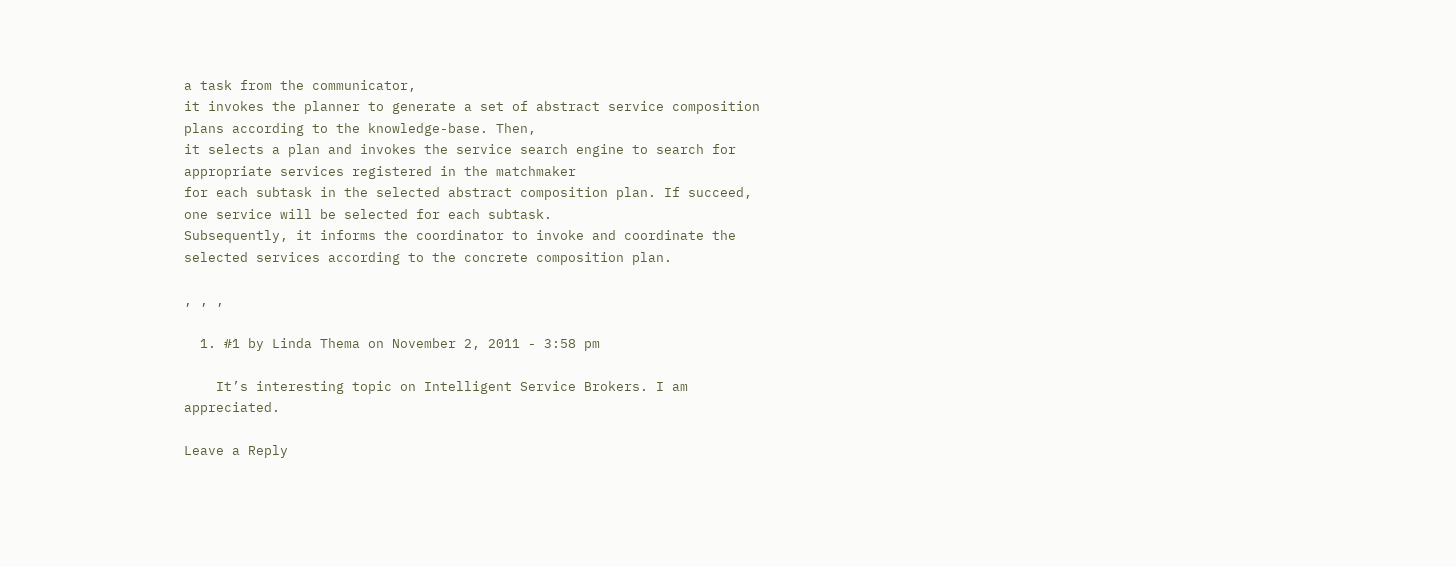a task from the communicator,
it invokes the planner to generate a set of abstract service composition plans according to the knowledge-base. Then,
it selects a plan and invokes the service search engine to search for appropriate services registered in the matchmaker
for each subtask in the selected abstract composition plan. If succeed, one service will be selected for each subtask.
Subsequently, it informs the coordinator to invoke and coordinate the selected services according to the concrete composition plan.

, , ,

  1. #1 by Linda Thema on November 2, 2011 - 3:58 pm

    It’s interesting topic on Intelligent Service Brokers. I am appreciated.

Leave a Reply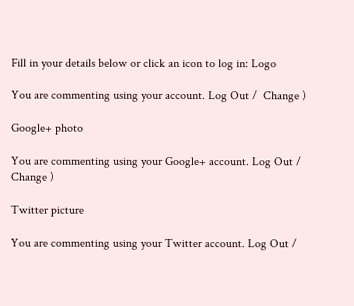Fill in your details below or click an icon to log in: Logo

You are commenting using your account. Log Out /  Change )

Google+ photo

You are commenting using your Google+ account. Log Out /  Change )

Twitter picture

You are commenting using your Twitter account. Log Out /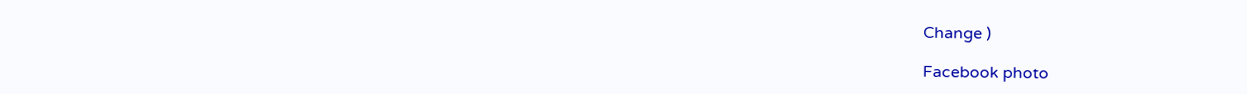Change )

Facebook photo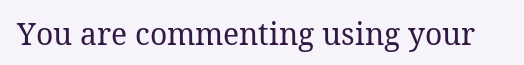You are commenting using your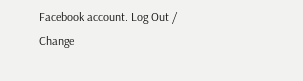Facebook account. Log Out /  Change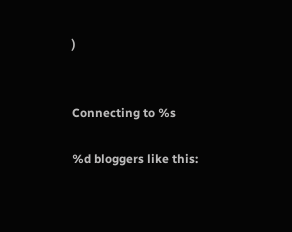)


Connecting to %s

%d bloggers like this: